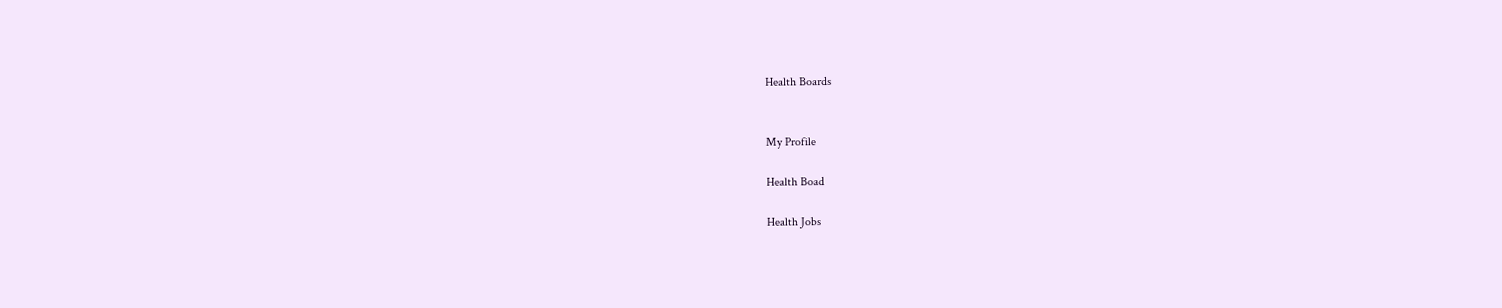Health Boards


My Profile

Health Boad

Health Jobs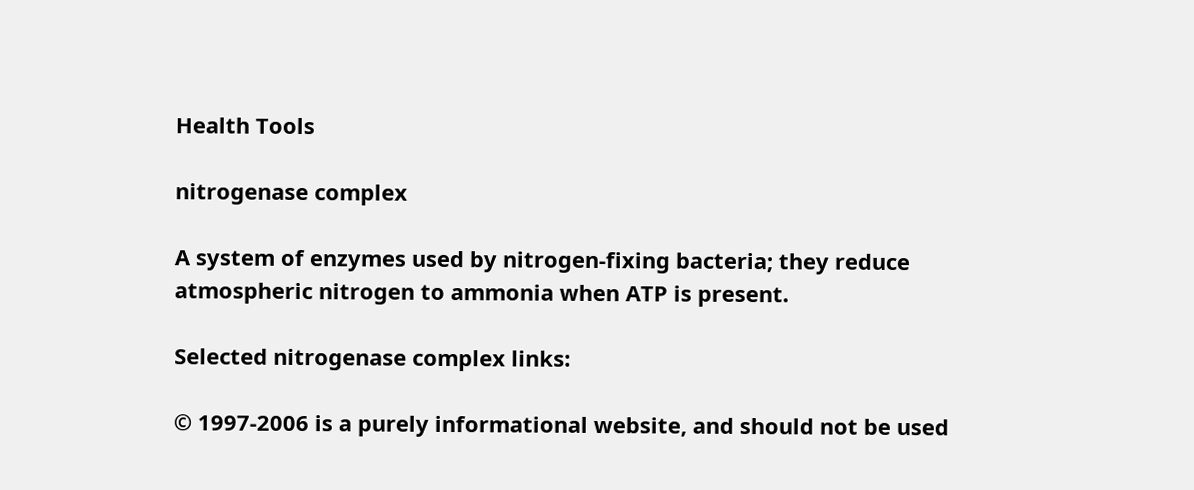Health Tools

nitrogenase complex

A system of enzymes used by nitrogen-fixing bacteria; they reduce atmospheric nitrogen to ammonia when ATP is present.

Selected nitrogenase complex links:

© 1997-2006 is a purely informational website, and should not be used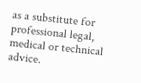as a substitute for professional legal, medical or technical advice.